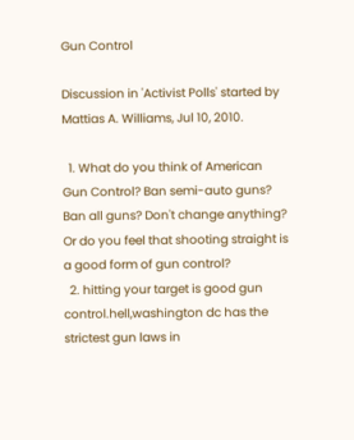Gun Control

Discussion in 'Activist Polls' started by Mattias A. Williams, Jul 10, 2010.

  1. What do you think of American Gun Control? Ban semi-auto guns? Ban all guns? Don't change anything? Or do you feel that shooting straight is a good form of gun control?
  2. hitting your target is good gun control.hell,washington dc has the strictest gun laws in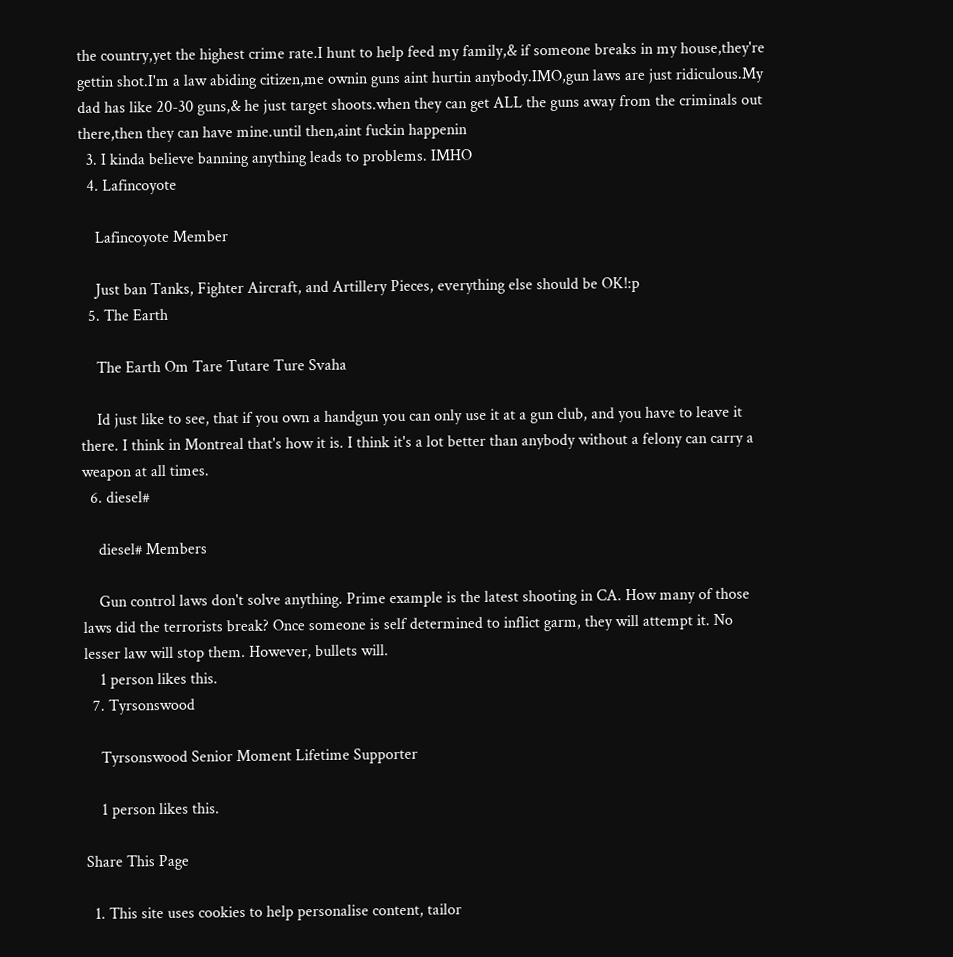the country,yet the highest crime rate.I hunt to help feed my family,& if someone breaks in my house,they're gettin shot.I'm a law abiding citizen,me ownin guns aint hurtin anybody.IMO,gun laws are just ridiculous.My dad has like 20-30 guns,& he just target shoots.when they can get ALL the guns away from the criminals out there,then they can have mine.until then,aint fuckin happenin
  3. I kinda believe banning anything leads to problems. IMHO
  4. Lafincoyote

    Lafincoyote Member

    Just ban Tanks, Fighter Aircraft, and Artillery Pieces, everything else should be OK!:p
  5. The Earth

    The Earth Om Tare Tutare Ture Svaha

    Id just like to see, that if you own a handgun you can only use it at a gun club, and you have to leave it there. I think in Montreal that's how it is. I think it's a lot better than anybody without a felony can carry a weapon at all times.
  6. diesel#

    diesel# Members

    Gun control laws don't solve anything. Prime example is the latest shooting in CA. How many of those laws did the terrorists break? Once someone is self determined to inflict garm, they will attempt it. No lesser law will stop them. However, bullets will.
    1 person likes this.
  7. Tyrsonswood

    Tyrsonswood Senior Moment Lifetime Supporter

    1 person likes this.

Share This Page

  1. This site uses cookies to help personalise content, tailor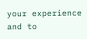your experience and to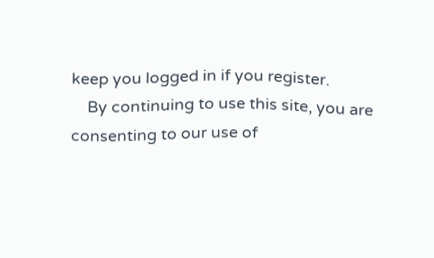keep you logged in if you register.
    By continuing to use this site, you are consenting to our use of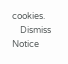cookies.
    Dismiss Notice